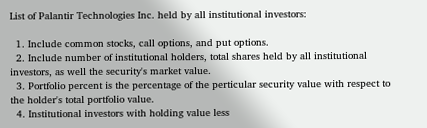List of Palantir Technologies Inc. held by all institutional investors:

  1. Include common stocks, call options, and put options.
  2. Include number of institutional holders, total shares held by all institutional investors, as well the security's market value.
  3. Portfolio percent is the percentage of the perticular security value with respect to the holder's total portfolio value.
  4. Institutional investors with holding value less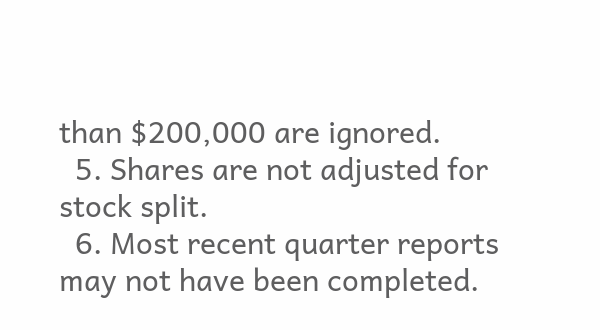than $200,000 are ignored.
  5. Shares are not adjusted for stock split.
  6. Most recent quarter reports may not have been completed.